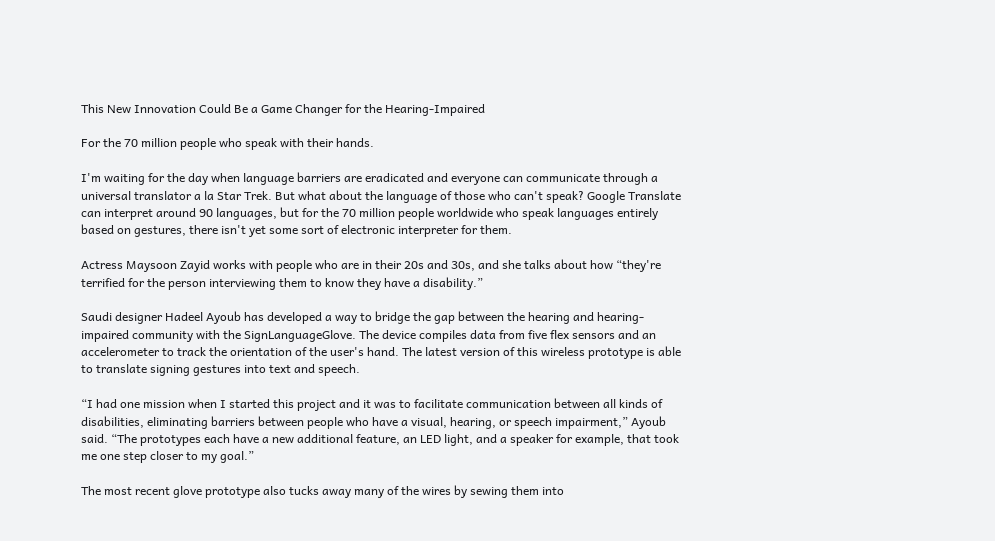This New Innovation Could Be a Game Changer for the Hearing-Impaired

For the 70 million people who speak with their hands.

I'm waiting for the day when language barriers are eradicated and everyone can communicate through a universal translator a la Star Trek. But what about the language of those who can't speak? Google Translate can interpret around 90 languages, but for the 70 million people worldwide who speak languages entirely based on gestures, there isn't yet some sort of electronic interpreter for them.

Actress Maysoon Zayid works with people who are in their 20s and 30s, and she talks about how “they're terrified for the person interviewing them to know they have a disability.”

Saudi designer Hadeel Ayoub has developed a way to bridge the gap between the hearing and hearing-impaired community with the SignLanguageGlove. The device compiles data from five flex sensors and an accelerometer to track the orientation of the user's hand. The latest version of this wireless prototype is able to translate signing gestures into text and speech.

“I had one mission when I started this project and it was to facilitate communication between all kinds of disabilities, eliminating barriers between people who have a visual, hearing, or speech impairment,” Ayoub said. “The prototypes each have a new additional feature, an LED light, and a speaker for example, that took me one step closer to my goal.”

The most recent glove prototype also tucks away many of the wires by sewing them into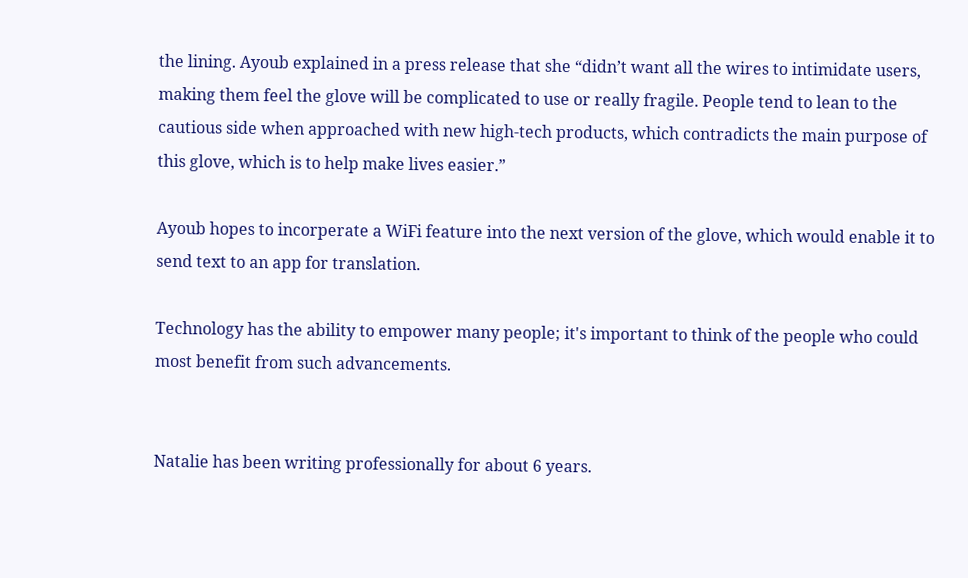the lining. Ayoub explained in a press release that she “didn’t want all the wires to intimidate users, making them feel the glove will be complicated to use or really fragile. People tend to lean to the cautious side when approached with new high-tech products, which contradicts the main purpose of this glove, which is to help make lives easier.”

Ayoub hopes to incorperate a WiFi feature into the next version of the glove, which would enable it to send text to an app for translation.

Technology has the ability to empower many people; it's important to think of the people who could most benefit from such advancements.


Natalie has been writing professionally for about 6 years.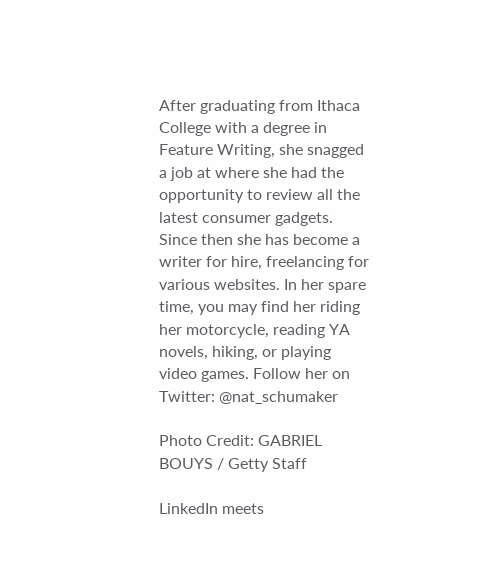After graduating from Ithaca College with a degree in Feature Writing, she snagged a job at where she had the opportunity to review all the latest consumer gadgets. Since then she has become a writer for hire, freelancing for various websites. In her spare time, you may find her riding her motorcycle, reading YA novels, hiking, or playing video games. Follow her on Twitter: @nat_schumaker

Photo Credit: GABRIEL BOUYS / Getty Staff

LinkedIn meets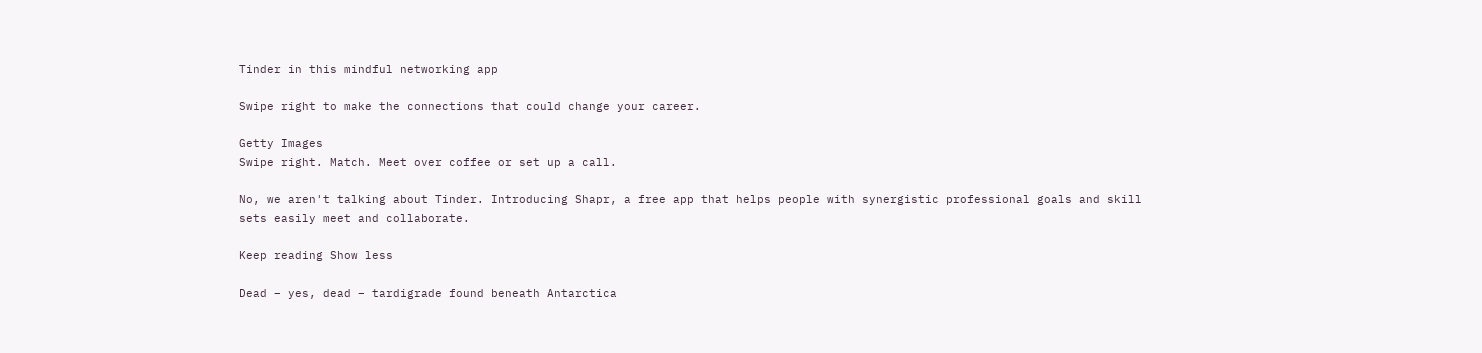Tinder in this mindful networking app

Swipe right to make the connections that could change your career.

Getty Images
Swipe right. Match. Meet over coffee or set up a call.

No, we aren't talking about Tinder. Introducing Shapr, a free app that helps people with synergistic professional goals and skill sets easily meet and collaborate.

Keep reading Show less

Dead – yes, dead – tardigrade found beneath Antarctica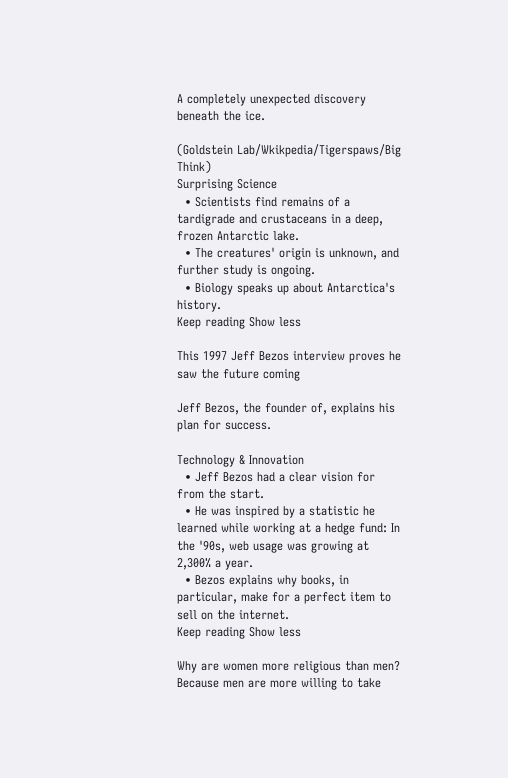A completely unexpected discovery beneath the ice.

(Goldstein Lab/Wkikpedia/Tigerspaws/Big Think)
Surprising Science
  • Scientists find remains of a tardigrade and crustaceans in a deep, frozen Antarctic lake.
  • The creatures' origin is unknown, and further study is ongoing.
  • Biology speaks up about Antarctica's history.
Keep reading Show less

This 1997 Jeff Bezos interview proves he saw the future coming

Jeff Bezos, the founder of, explains his plan for success.

Technology & Innovation
  • Jeff Bezos had a clear vision for from the start.
  • He was inspired by a statistic he learned while working at a hedge fund: In the '90s, web usage was growing at 2,300% a year.
  • Bezos explains why books, in particular, make for a perfect item to sell on the internet.
Keep reading Show less

Why are women more religious than men? Because men are more willing to take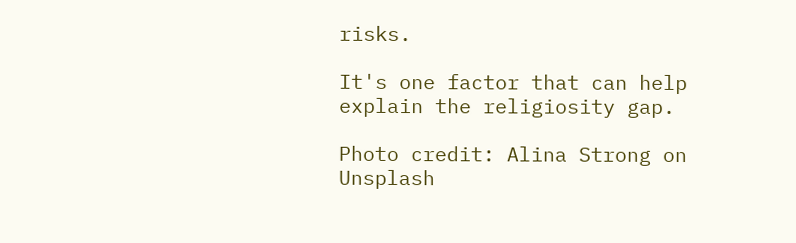risks.

It's one factor that can help explain the religiosity gap.

Photo credit: Alina Strong on Unsplash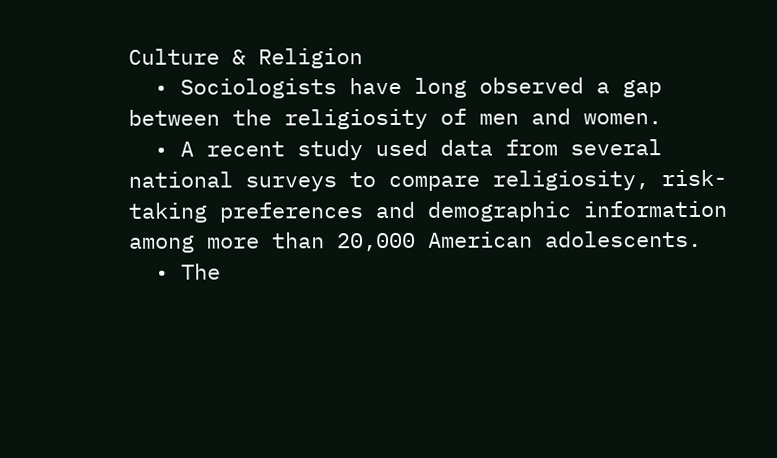Culture & Religion
  • Sociologists have long observed a gap between the religiosity of men and women.
  • A recent study used data from several national surveys to compare religiosity, risk-taking preferences and demographic information among more than 20,000 American adolescents.
  • The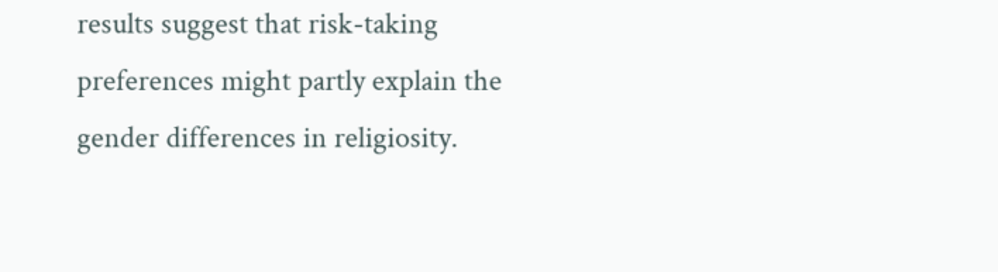results suggest that risk-taking preferences might partly explain the gender differences in religiosity.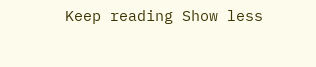Keep reading Show less